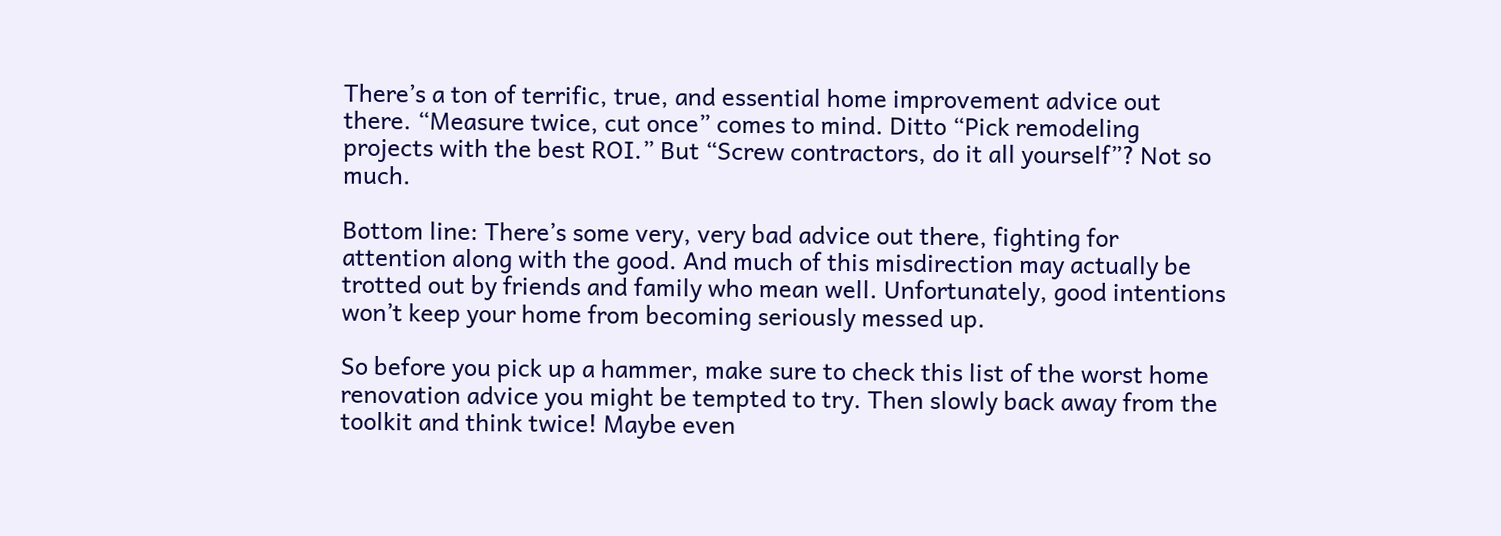There’s a ton of terrific, true, and essential home improvement advice out there. “Measure twice, cut once” comes to mind. Ditto “Pick remodeling projects with the best ROI.” But “Screw contractors, do it all yourself”? Not so much.

Bottom line: There’s some very, very bad advice out there, fighting for attention along with the good. And much of this misdirection may actually be trotted out by friends and family who mean well. Unfortunately, good intentions won’t keep your home from becoming seriously messed up.

So before you pick up a hammer, make sure to check this list of the worst home renovation advice you might be tempted to try. Then slowly back away from the toolkit and think twice! Maybe even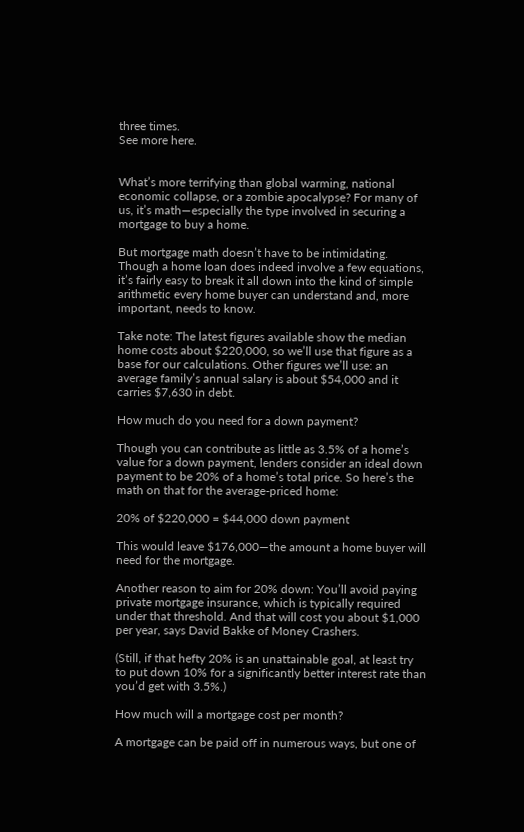three times.
See more here.


What’s more terrifying than global warming, national economic collapse, or a zombie apocalypse? For many of us, it’s math—especially the type involved in securing a mortgage to buy a home.

But mortgage math doesn’t have to be intimidating. Though a home loan does indeed involve a few equations, it’s fairly easy to break it all down into the kind of simple arithmetic every home buyer can understand and, more important, needs to know.

Take note: The latest figures available show the median home costs about $220,000, so we’ll use that figure as a base for our calculations. Other figures we’ll use: an average family’s annual salary is about $54,000 and it carries $7,630 in debt.

How much do you need for a down payment?

Though you can contribute as little as 3.5% of a home’s value for a down payment, lenders consider an ideal down payment to be 20% of a home’s total price. So here’s the math on that for the average-priced home:

20% of $220,000 = $44,000 down payment

This would leave $176,000—the amount a home buyer will need for the mortgage.

Another reason to aim for 20% down: You’ll avoid paying private mortgage insurance, which is typically required under that threshold. And that will cost you about $1,000 per year, says David Bakke of Money Crashers.

(Still, if that hefty 20% is an unattainable goal, at least try to put down 10% for a significantly better interest rate than you’d get with 3.5%.)

How much will a mortgage cost per month?

A mortgage can be paid off in numerous ways, but one of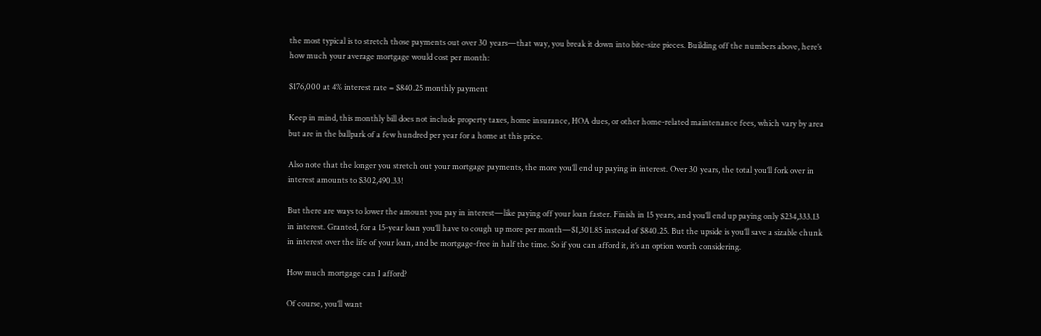the most typical is to stretch those payments out over 30 years—that way, you break it down into bite-size pieces. Building off the numbers above, here’s how much your average mortgage would cost per month:

$176,000 at 4% interest rate = $840.25 monthly payment

Keep in mind, this monthly bill does not include property taxes, home insurance, HOA dues, or other home-related maintenance fees, which vary by area but are in the ballpark of a few hundred per year for a home at this price.

Also note that the longer you stretch out your mortgage payments, the more you’ll end up paying in interest. Over 30 years, the total you’ll fork over in interest amounts to $302,490.33!

But there are ways to lower the amount you pay in interest—like paying off your loan faster. Finish in 15 years, and you’ll end up paying only $234,333.13 in interest. Granted, for a 15-year loan you’ll have to cough up more per month—$1,301.85 instead of $840.25. But the upside is you’ll save a sizable chunk in interest over the life of your loan, and be mortgage-free in half the time. So if you can afford it, it’s an option worth considering.

How much mortgage can I afford?

Of course, you’ll want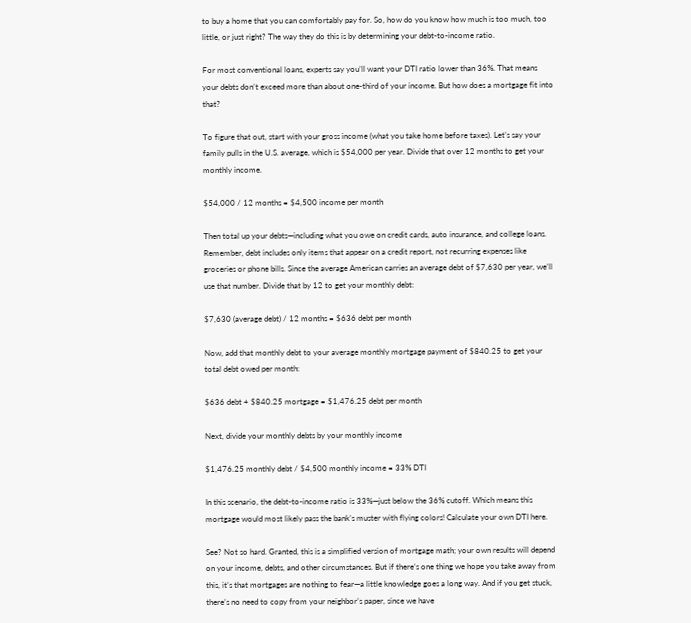to buy a home that you can comfortably pay for. So, how do you know how much is too much, too little, or just right? The way they do this is by determining your debt-to-income ratio.

For most conventional loans, experts say you’ll want your DTI ratio lower than 36%. That means your debts don’t exceed more than about one-third of your income. But how does a mortgage fit into that?

To figure that out, start with your gross income (what you take home before taxes). Let’s say your family pulls in the U.S. average, which is $54,000 per year. Divide that over 12 months to get your monthly income.

$54,000 / 12 months = $4,500 income per month

Then total up your debts—including what you owe on credit cards, auto insurance, and college loans. Remember, debt includes only items that appear on a credit report, not recurring expenses like groceries or phone bills. Since the average American carries an average debt of $7,630 per year, we’ll use that number. Divide that by 12 to get your monthly debt:

$7,630 (average debt) / 12 months = $636 debt per month

Now, add that monthly debt to your average monthly mortgage payment of $840.25 to get your total debt owed per month:

$636 debt + $840.25 mortgage = $1,476.25 debt per month

Next, divide your monthly debts by your monthly income

$1,476.25 monthly debt / $4,500 monthly income = 33% DTI

In this scenario, the debt-to-income ratio is 33%—just below the 36% cutoff. Which means this mortgage would most likely pass the bank’s muster with flying colors! Calculate your own DTI here.

See? Not so hard. Granted, this is a simplified version of mortgage math; your own results will depend on your income, debts, and other circumstances. But if there’s one thing we hope you take away from this, it’s that mortgages are nothing to fear—a little knowledge goes a long way. And if you get stuck, there’s no need to copy from your neighbor’s paper, since we have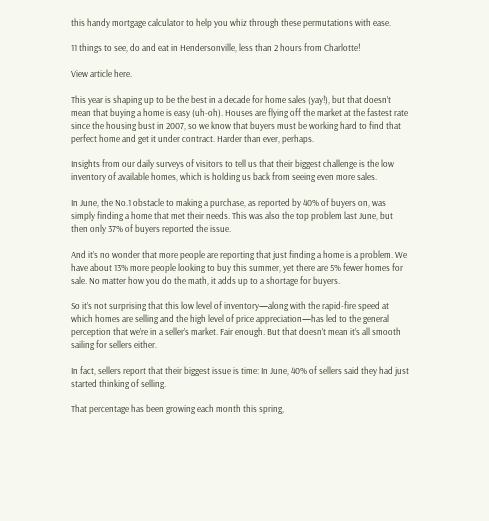this handy mortgage calculator to help you whiz through these permutations with ease.

11 things to see, do and eat in Hendersonville, less than 2 hours from Charlotte!

View article here.

This year is shaping up to be the best in a decade for home sales (yay!), but that doesn’t mean that buying a home is easy (uh-oh). Houses are flying off the market at the fastest rate since the housing bust in 2007, so we know that buyers must be working hard to find that perfect home and get it under contract. Harder than ever, perhaps.

Insights from our daily surveys of visitors to tell us that their biggest challenge is the low inventory of available homes, which is holding us back from seeing even more sales.

In June, the No.1 obstacle to making a purchase, as reported by 40% of buyers on, was simply finding a home that met their needs. This was also the top problem last June, but then only 37% of buyers reported the issue.

And it’s no wonder that more people are reporting that just finding a home is a problem. We have about 13% more people looking to buy this summer, yet there are 5% fewer homes for sale. No matter how you do the math, it adds up to a shortage for buyers.

So it’s not surprising that this low level of inventory—along with the rapid-fire speed at which homes are selling and the high level of price appreciation—has led to the general perception that we’re in a seller’s market. Fair enough. But that doesn’t mean it’s all smooth sailing for sellers either.

In fact, sellers report that their biggest issue is time: In June, 40% of sellers said they had just started thinking of selling.

That percentage has been growing each month this spring,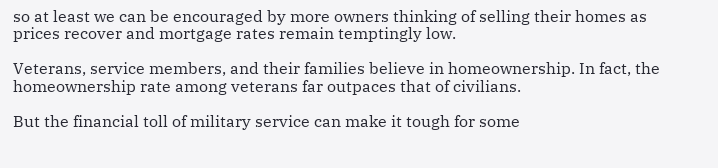so at least we can be encouraged by more owners thinking of selling their homes as prices recover and mortgage rates remain temptingly low.

Veterans, service members, and their families believe in homeownership. In fact, the homeownership rate among veterans far outpaces that of civilians.

But the financial toll of military service can make it tough for some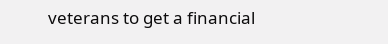veterans to get a financial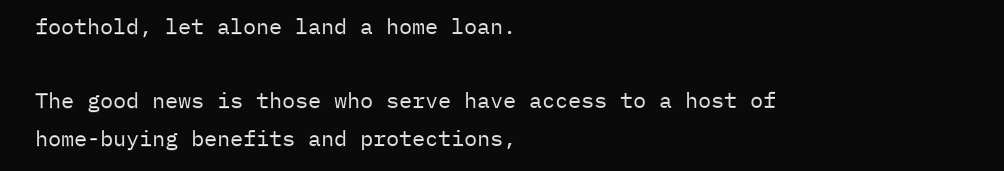foothold, let alone land a home loan.

The good news is those who serve have access to a host of home-buying benefits and protections,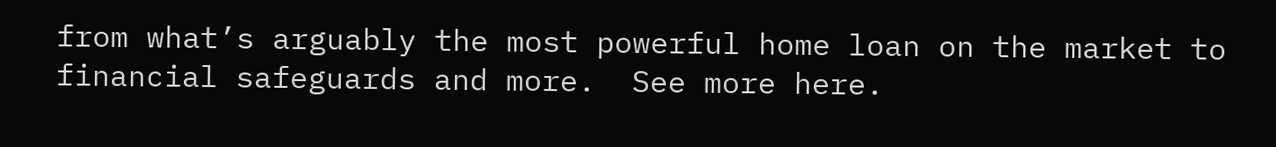from what’s arguably the most powerful home loan on the market to financial safeguards and more.  See more here.